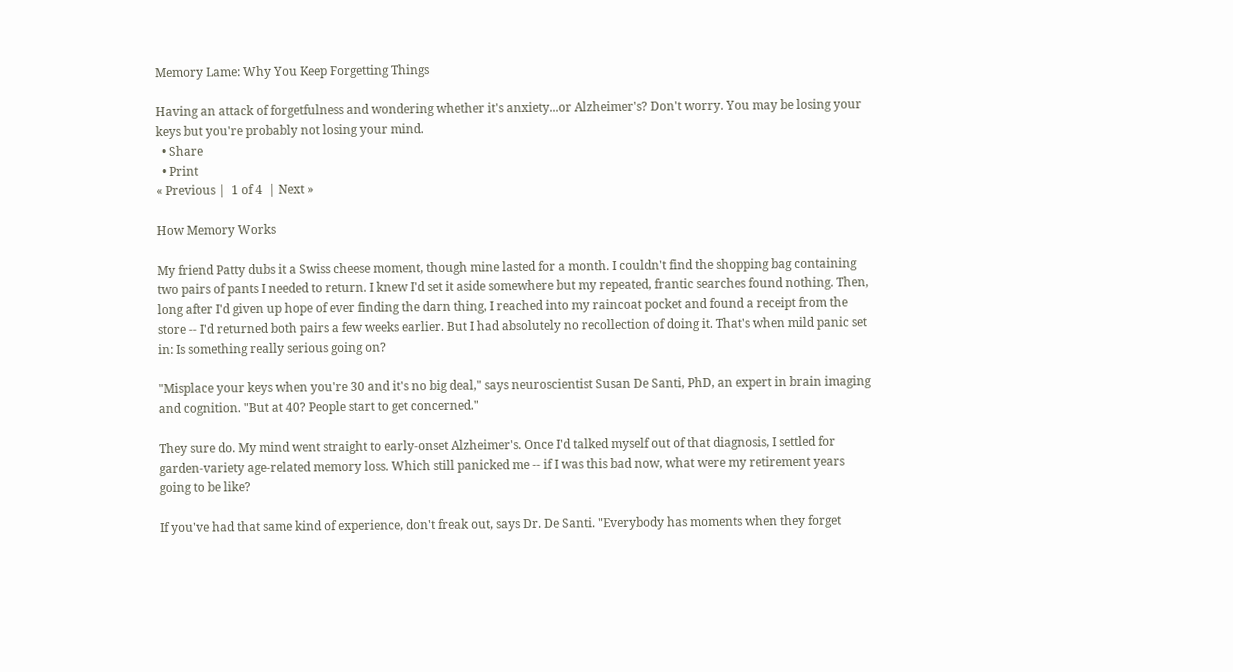Memory Lame: Why You Keep Forgetting Things

Having an attack of forgetfulness and wondering whether it's anxiety...or Alzheimer's? Don't worry. You may be losing your keys but you're probably not losing your mind.
  • Share
  • Print
« Previous |  1 of 4  | Next »

How Memory Works

My friend Patty dubs it a Swiss cheese moment, though mine lasted for a month. I couldn't find the shopping bag containing two pairs of pants I needed to return. I knew I'd set it aside somewhere but my repeated, frantic searches found nothing. Then, long after I'd given up hope of ever finding the darn thing, I reached into my raincoat pocket and found a receipt from the store -- I'd returned both pairs a few weeks earlier. But I had absolutely no recollection of doing it. That's when mild panic set in: Is something really serious going on?

"Misplace your keys when you're 30 and it's no big deal," says neuroscientist Susan De Santi, PhD, an expert in brain imaging and cognition. "But at 40? People start to get concerned."

They sure do. My mind went straight to early-onset Alzheimer's. Once I'd talked myself out of that diagnosis, I settled for garden-variety age-related memory loss. Which still panicked me -- if I was this bad now, what were my retirement years going to be like?

If you've had that same kind of experience, don't freak out, says Dr. De Santi. "Everybody has moments when they forget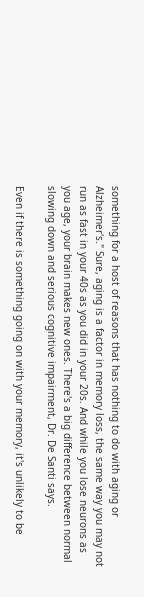something for a host of reasons that has nothing to do with aging or Alzheimer's." Sure, aging is a factor in memory loss, the same way you may not run as fast in your 40s as you did in your 20s. And while you lose neurons as you age, your brain makes new ones. There's a big difference between normal slowing down and serious cognitive impairment, Dr. De Santi says.

Even if there is something going on with your memory, it's unlikely to be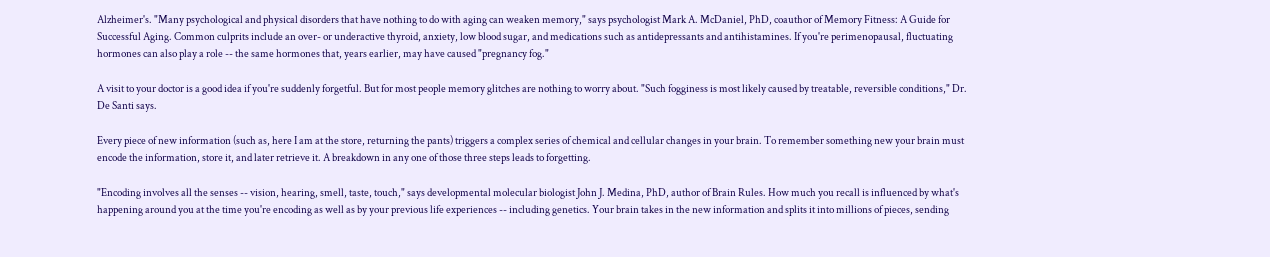Alzheimer's. "Many psychological and physical disorders that have nothing to do with aging can weaken memory," says psychologist Mark A. McDaniel, PhD, coauthor of Memory Fitness: A Guide for Successful Aging. Common culprits include an over- or underactive thyroid, anxiety, low blood sugar, and medications such as antidepressants and antihistamines. If you're perimenopausal, fluctuating hormones can also play a role -- the same hormones that, years earlier, may have caused "pregnancy fog."

A visit to your doctor is a good idea if you're suddenly forgetful. But for most people memory glitches are nothing to worry about. "Such fogginess is most likely caused by treatable, reversible conditions," Dr. De Santi says.

Every piece of new information (such as, here I am at the store, returning the pants) triggers a complex series of chemical and cellular changes in your brain. To remember something new your brain must encode the information, store it, and later retrieve it. A breakdown in any one of those three steps leads to forgetting.

"Encoding involves all the senses -- vision, hearing, smell, taste, touch," says developmental molecular biologist John J. Medina, PhD, author of Brain Rules. How much you recall is influenced by what's happening around you at the time you're encoding as well as by your previous life experiences -- including genetics. Your brain takes in the new information and splits it into millions of pieces, sending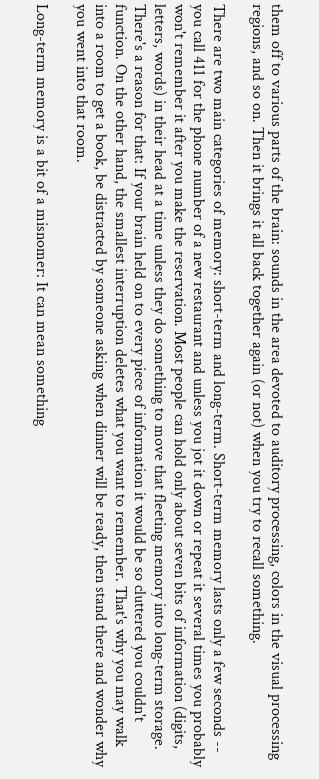them off to various parts of the brain: sounds in the area devoted to auditory processing, colors in the visual processing regions, and so on. Then it brings it all back together again (or not) when you try to recall something.

There are two main categories of memory: short-term and long-term. Short-term memory lasts only a few seconds -- you call 411 for the phone number of a new restaurant and unless you jot it down or repeat it several times you probably won't remember it after you make the reservation. Most people can hold only about seven bits of information (digits, letters, words) in their head at a time unless they do something to move that fleeting memory into long-term storage. There's a reason for that: If your brain held on to every piece of information it would be so cluttered you couldn't function. On the other hand, the smallest interruption deletes what you want to remember. That's why you may walk into a room to get a book, be distracted by someone asking when dinner will be ready, then stand there and wonder why you went into that room.

Long-term memory is a bit of a misnomer: It can mean something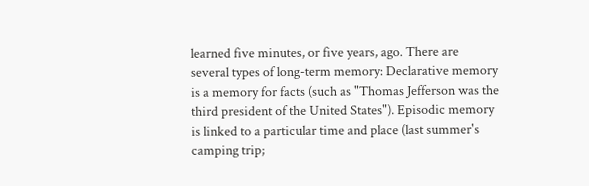learned five minutes, or five years, ago. There are several types of long-term memory: Declarative memory is a memory for facts (such as "Thomas Jefferson was the third president of the United States"). Episodic memory is linked to a particular time and place (last summer's camping trip;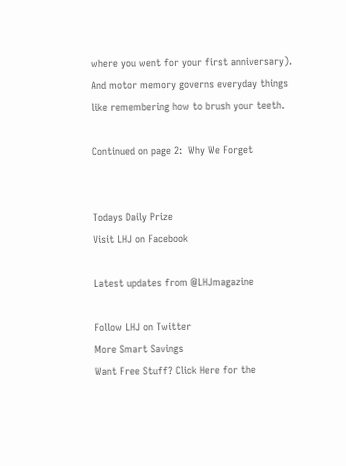where you went for your first anniversary). And motor memory governs everyday things like remembering how to brush your teeth.

Continued on page 2:  Why We Forget


Todays Daily Prize
Visit LHJ on Facebook

Latest updates from @LHJmagazine

Follow LHJ on Twitter
More Smart Savings
Want Free Stuff? Click Here for the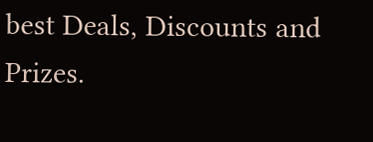best Deals, Discounts and Prizes.